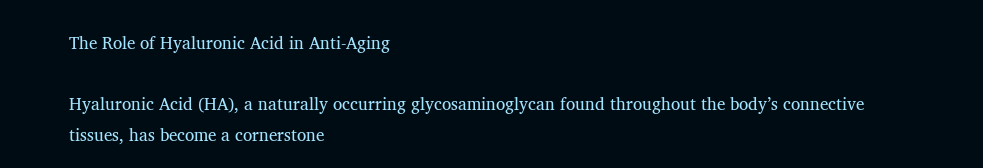The Role of Hyaluronic Acid in Anti-Aging

Hyaluronic Acid (HA), a naturally occurring glycosaminoglycan found throughout the body’s connective tissues, has become a cornerstone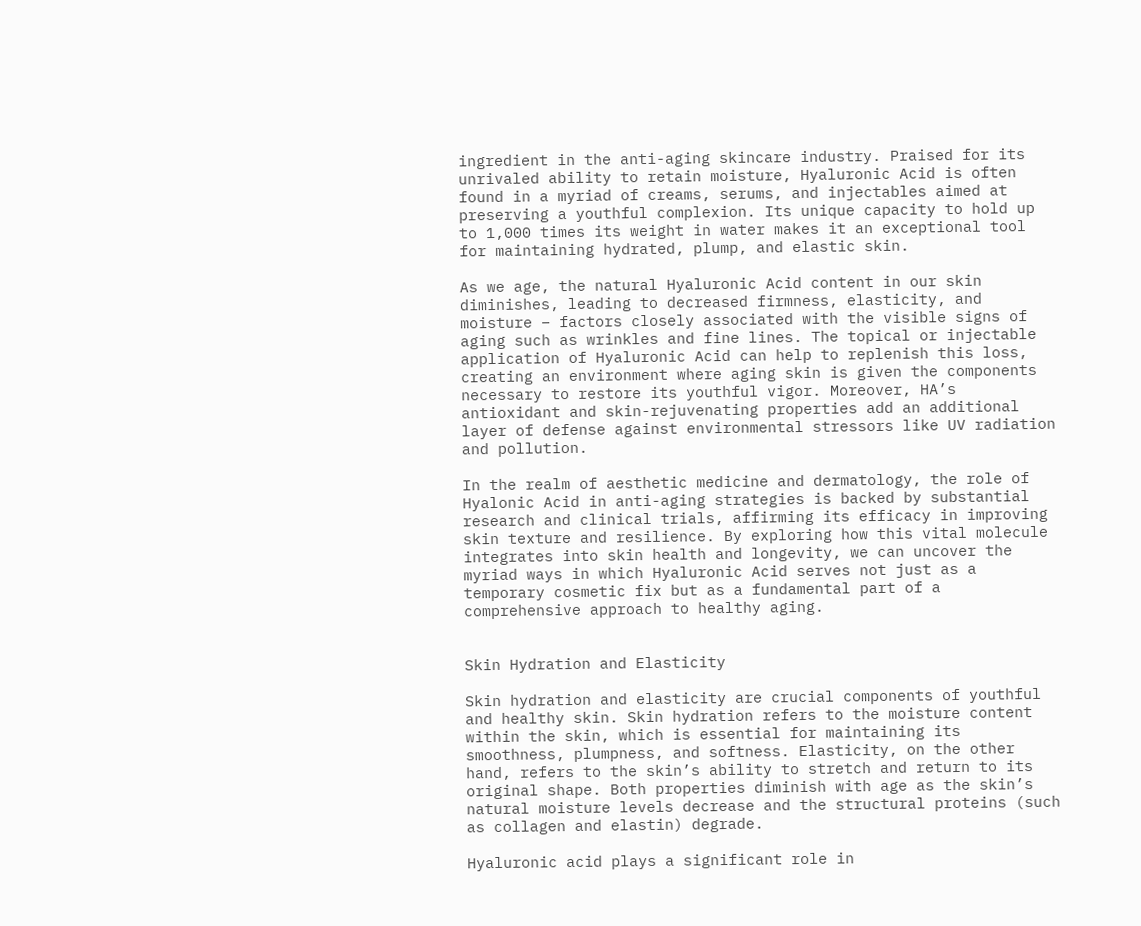ingredient in the anti-aging skincare industry. Praised for its unrivaled ability to retain moisture, Hyaluronic Acid is often found in a myriad of creams, serums, and injectables aimed at preserving a youthful complexion. Its unique capacity to hold up to 1,000 times its weight in water makes it an exceptional tool for maintaining hydrated, plump, and elastic skin.

As we age, the natural Hyaluronic Acid content in our skin diminishes, leading to decreased firmness, elasticity, and moisture – factors closely associated with the visible signs of aging such as wrinkles and fine lines. The topical or injectable application of Hyaluronic Acid can help to replenish this loss, creating an environment where aging skin is given the components necessary to restore its youthful vigor. Moreover, HA’s antioxidant and skin-rejuvenating properties add an additional layer of defense against environmental stressors like UV radiation and pollution.

In the realm of aesthetic medicine and dermatology, the role of Hyalonic Acid in anti-aging strategies is backed by substantial research and clinical trials, affirming its efficacy in improving skin texture and resilience. By exploring how this vital molecule integrates into skin health and longevity, we can uncover the myriad ways in which Hyaluronic Acid serves not just as a temporary cosmetic fix but as a fundamental part of a comprehensive approach to healthy aging.


Skin Hydration and Elasticity

Skin hydration and elasticity are crucial components of youthful and healthy skin. Skin hydration refers to the moisture content within the skin, which is essential for maintaining its smoothness, plumpness, and softness. Elasticity, on the other hand, refers to the skin’s ability to stretch and return to its original shape. Both properties diminish with age as the skin’s natural moisture levels decrease and the structural proteins (such as collagen and elastin) degrade.

Hyaluronic acid plays a significant role in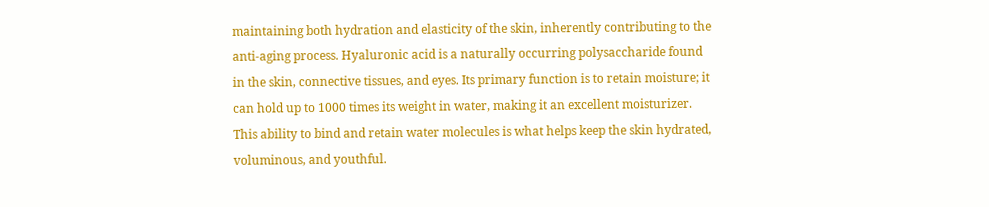maintaining both hydration and elasticity of the skin, inherently contributing to the anti-aging process. Hyaluronic acid is a naturally occurring polysaccharide found in the skin, connective tissues, and eyes. Its primary function is to retain moisture; it can hold up to 1000 times its weight in water, making it an excellent moisturizer. This ability to bind and retain water molecules is what helps keep the skin hydrated, voluminous, and youthful.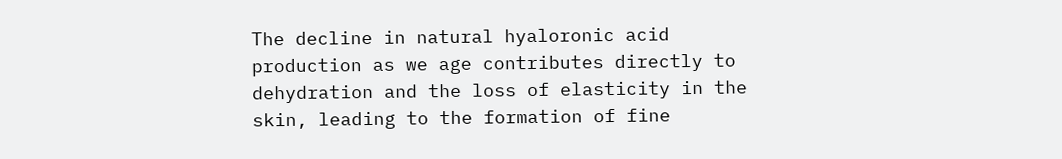The decline in natural hyaloronic acid production as we age contributes directly to dehydration and the loss of elasticity in the skin, leading to the formation of fine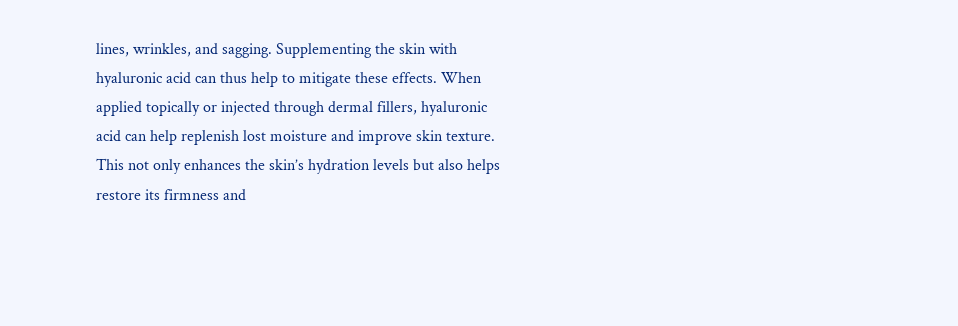lines, wrinkles, and sagging. Supplementing the skin with hyaluronic acid can thus help to mitigate these effects. When applied topically or injected through dermal fillers, hyaluronic acid can help replenish lost moisture and improve skin texture. This not only enhances the skin’s hydration levels but also helps restore its firmness and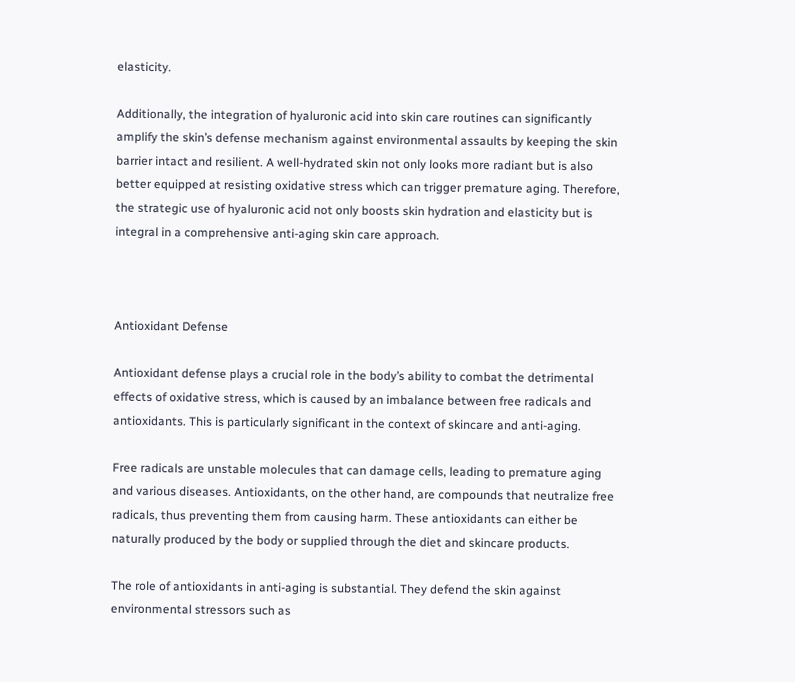elasticity.

Additionally, the integration of hyaluronic acid into skin care routines can significantly amplify the skin’s defense mechanism against environmental assaults by keeping the skin barrier intact and resilient. A well-hydrated skin not only looks more radiant but is also better equipped at resisting oxidative stress which can trigger premature aging. Therefore, the strategic use of hyaluronic acid not only boosts skin hydration and elasticity but is integral in a comprehensive anti-aging skin care approach.



Antioxidant Defense

Antioxidant defense plays a crucial role in the body’s ability to combat the detrimental effects of oxidative stress, which is caused by an imbalance between free radicals and antioxidants. This is particularly significant in the context of skincare and anti-aging.

Free radicals are unstable molecules that can damage cells, leading to premature aging and various diseases. Antioxidants, on the other hand, are compounds that neutralize free radicals, thus preventing them from causing harm. These antioxidants can either be naturally produced by the body or supplied through the diet and skincare products.

The role of antioxidants in anti-aging is substantial. They defend the skin against environmental stressors such as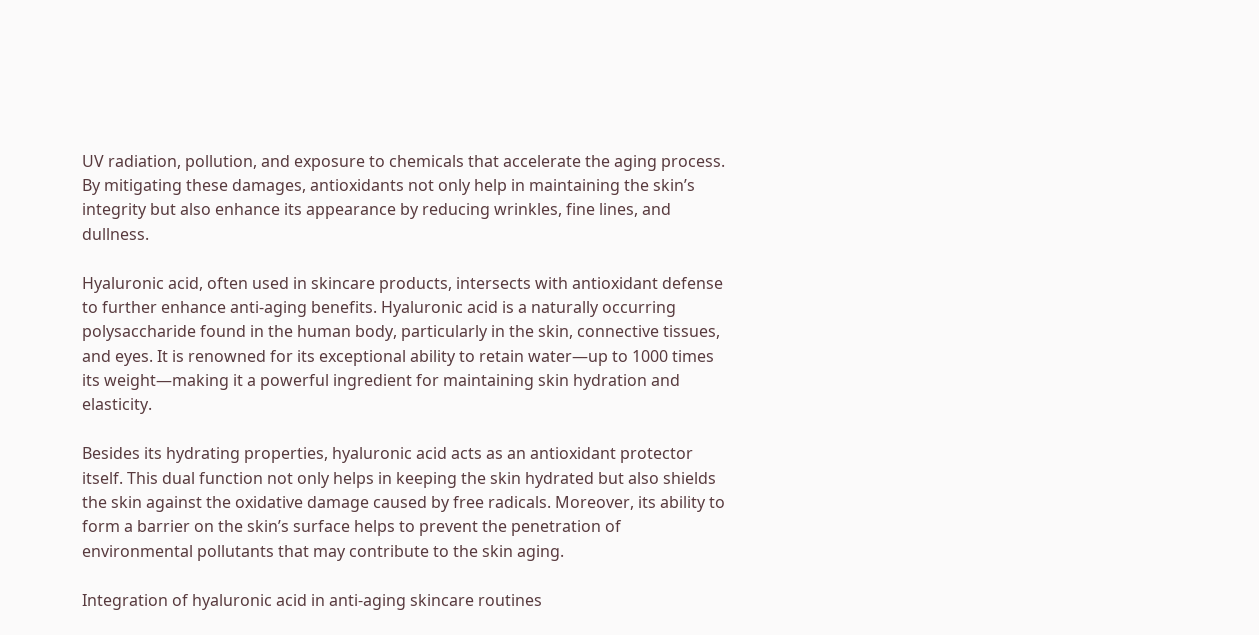UV radiation, pollution, and exposure to chemicals that accelerate the aging process. By mitigating these damages, antioxidants not only help in maintaining the skin’s integrity but also enhance its appearance by reducing wrinkles, fine lines, and dullness.

Hyaluronic acid, often used in skincare products, intersects with antioxidant defense to further enhance anti-aging benefits. Hyaluronic acid is a naturally occurring polysaccharide found in the human body, particularly in the skin, connective tissues, and eyes. It is renowned for its exceptional ability to retain water—up to 1000 times its weight—making it a powerful ingredient for maintaining skin hydration and elasticity.

Besides its hydrating properties, hyaluronic acid acts as an antioxidant protector itself. This dual function not only helps in keeping the skin hydrated but also shields the skin against the oxidative damage caused by free radicals. Moreover, its ability to form a barrier on the skin’s surface helps to prevent the penetration of environmental pollutants that may contribute to the skin aging.

Integration of hyaluronic acid in anti-aging skincare routines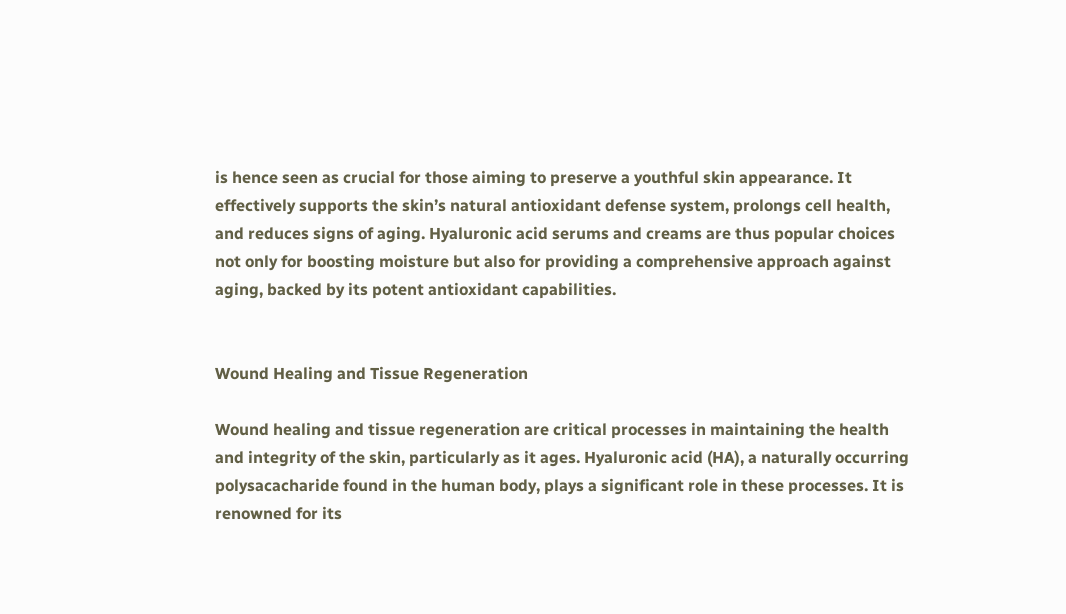is hence seen as crucial for those aiming to preserve a youthful skin appearance. It effectively supports the skin’s natural antioxidant defense system, prolongs cell health, and reduces signs of aging. Hyaluronic acid serums and creams are thus popular choices not only for boosting moisture but also for providing a comprehensive approach against aging, backed by its potent antioxidant capabilities.


Wound Healing and Tissue Regeneration

Wound healing and tissue regeneration are critical processes in maintaining the health and integrity of the skin, particularly as it ages. Hyaluronic acid (HA), a naturally occurring polysacacharide found in the human body, plays a significant role in these processes. It is renowned for its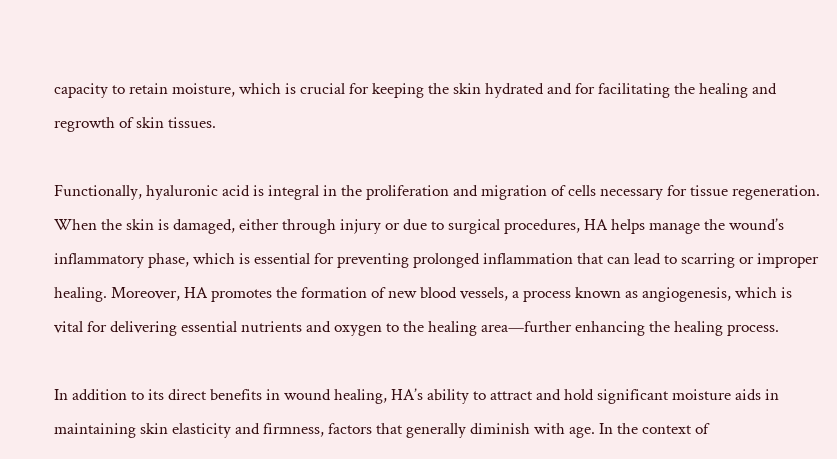capacity to retain moisture, which is crucial for keeping the skin hydrated and for facilitating the healing and regrowth of skin tissues.

Functionally, hyaluronic acid is integral in the proliferation and migration of cells necessary for tissue regeneration. When the skin is damaged, either through injury or due to surgical procedures, HA helps manage the wound’s inflammatory phase, which is essential for preventing prolonged inflammation that can lead to scarring or improper healing. Moreover, HA promotes the formation of new blood vessels, a process known as angiogenesis, which is vital for delivering essential nutrients and oxygen to the healing area—further enhancing the healing process.

In addition to its direct benefits in wound healing, HA’s ability to attract and hold significant moisture aids in maintaining skin elasticity and firmness, factors that generally diminish with age. In the context of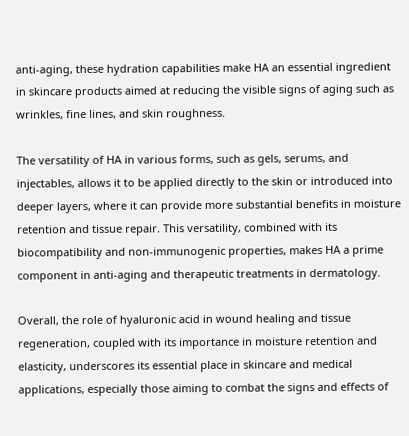anti-aging, these hydration capabilities make HA an essential ingredient in skincare products aimed at reducing the visible signs of aging such as wrinkles, fine lines, and skin roughness.

The versatility of HA in various forms, such as gels, serums, and injectables, allows it to be applied directly to the skin or introduced into deeper layers, where it can provide more substantial benefits in moisture retention and tissue repair. This versatility, combined with its biocompatibility and non-immunogenic properties, makes HA a prime component in anti-aging and therapeutic treatments in dermatology.

Overall, the role of hyaluronic acid in wound healing and tissue regeneration, coupled with its importance in moisture retention and elasticity, underscores its essential place in skincare and medical applications, especially those aiming to combat the signs and effects of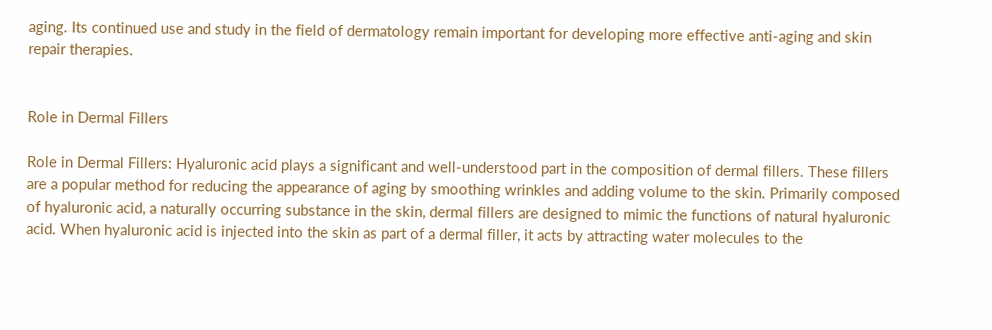aging. Its continued use and study in the field of dermatology remain important for developing more effective anti-aging and skin repair therapies.


Role in Dermal Fillers

Role in Dermal Fillers: Hyaluronic acid plays a significant and well-understood part in the composition of dermal fillers. These fillers are a popular method for reducing the appearance of aging by smoothing wrinkles and adding volume to the skin. Primarily composed of hyaluronic acid, a naturally occurring substance in the skin, dermal fillers are designed to mimic the functions of natural hyaluronic acid. When hyaluronic acid is injected into the skin as part of a dermal filler, it acts by attracting water molecules to the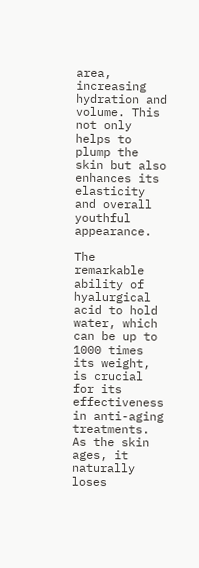area, increasing hydration and volume. This not only helps to plump the skin but also enhances its elasticity and overall youthful appearance.

The remarkable ability of hyalurgical acid to hold water, which can be up to 1000 times its weight, is crucial for its effectiveness in anti-aging treatments. As the skin ages, it naturally loses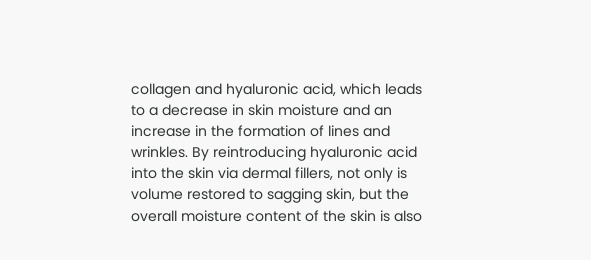collagen and hyaluronic acid, which leads to a decrease in skin moisture and an increase in the formation of lines and wrinkles. By reintroducing hyaluronic acid into the skin via dermal fillers, not only is volume restored to sagging skin, but the overall moisture content of the skin is also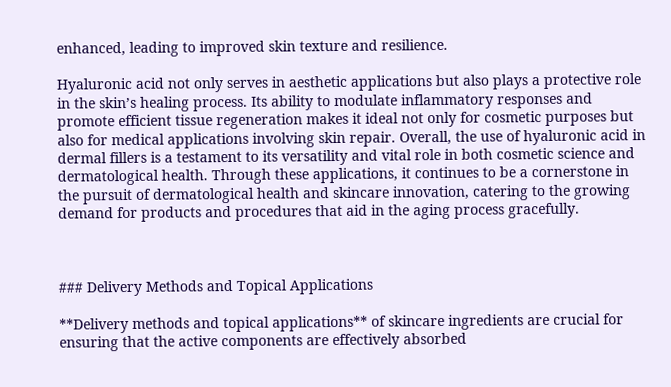enhanced, leading to improved skin texture and resilience.

Hyaluronic acid not only serves in aesthetic applications but also plays a protective role in the skin’s healing process. Its ability to modulate inflammatory responses and promote efficient tissue regeneration makes it ideal not only for cosmetic purposes but also for medical applications involving skin repair. Overall, the use of hyaluronic acid in dermal fillers is a testament to its versatility and vital role in both cosmetic science and dermatological health. Through these applications, it continues to be a cornerstone in the pursuit of dermatological health and skincare innovation, catering to the growing demand for products and procedures that aid in the aging process gracefully.



### Delivery Methods and Topical Applications

**Delivery methods and topical applications** of skincare ingredients are crucial for ensuring that the active components are effectively absorbed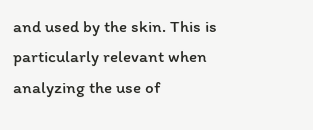and used by the skin. This is particularly relevant when analyzing the use of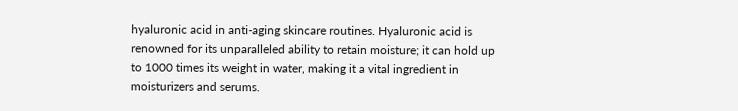hyaluronic acid in anti-aging skincare routines. Hyaluronic acid is renowned for its unparalleled ability to retain moisture; it can hold up to 1000 times its weight in water, making it a vital ingredient in moisturizers and serums.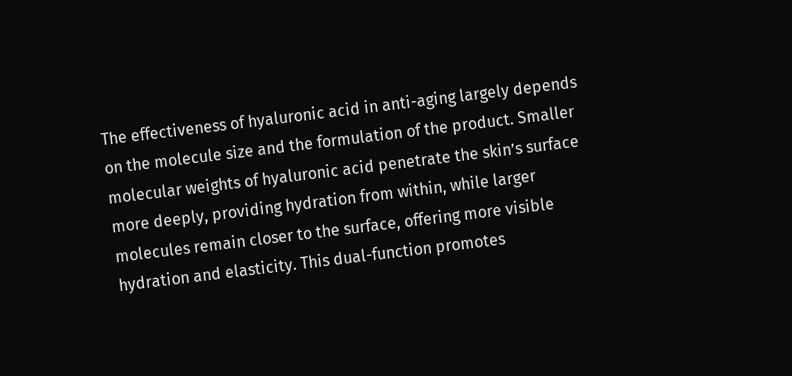The effectiveness of hyaluronic acid in anti-aging largely depends on the molecule size and the formulation of the product. Smaller molecular weights of hyaluronic acid penetrate the skin’s surface more deeply, providing hydration from within, while larger molecules remain closer to the surface, offering more visible hydration and elasticity. This dual-function promotes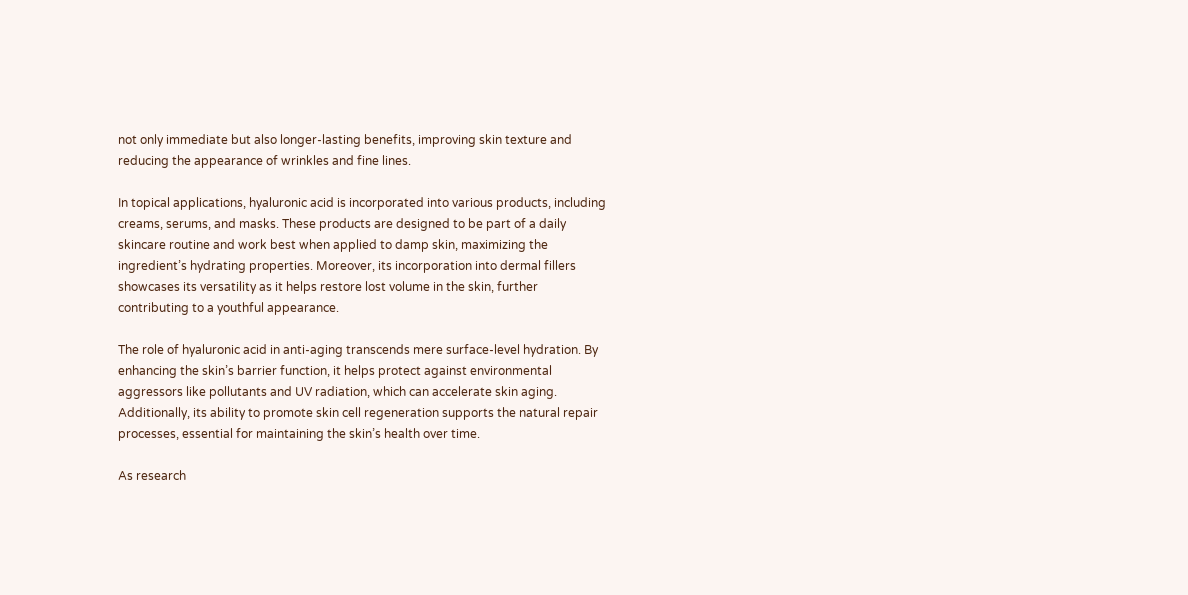not only immediate but also longer-lasting benefits, improving skin texture and reducing the appearance of wrinkles and fine lines.

In topical applications, hyaluronic acid is incorporated into various products, including creams, serums, and masks. These products are designed to be part of a daily skincare routine and work best when applied to damp skin, maximizing the ingredient’s hydrating properties. Moreover, its incorporation into dermal fillers showcases its versatility as it helps restore lost volume in the skin, further contributing to a youthful appearance.

The role of hyaluronic acid in anti-aging transcends mere surface-level hydration. By enhancing the skin’s barrier function, it helps protect against environmental aggressors like pollutants and UV radiation, which can accelerate skin aging. Additionally, its ability to promote skin cell regeneration supports the natural repair processes, essential for maintaining the skin’s health over time.

As research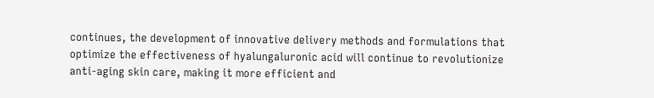continues, the development of innovative delivery methods and formulations that optimize the effectiveness of hyalungaluronic acid will continue to revolutionize anti-aging skin care, making it more efficient and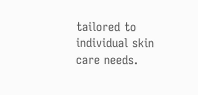tailored to individual skin care needs.